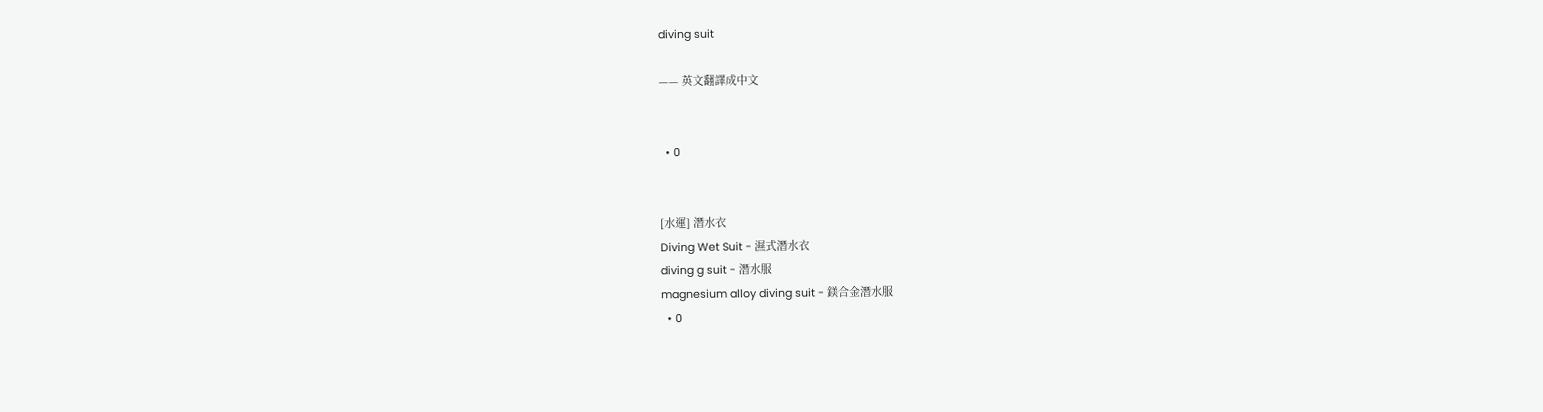diving suit

—— 英文翻譯成中文


  • 0


[水運] 潛水衣
Diving Wet Suit - 濕式潛水衣
diving g suit - 潛水服
magnesium alloy diving suit - 鎂合金潛水服
  • 0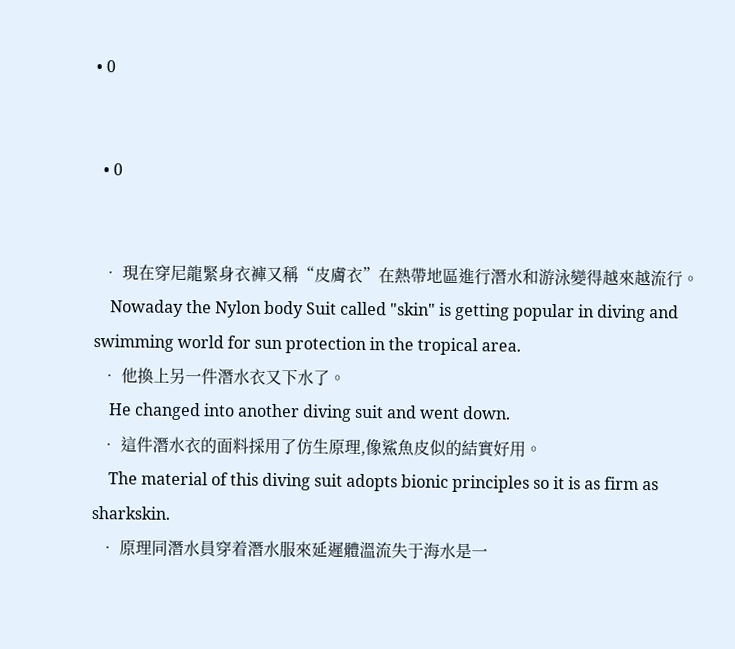• 0


  • 0


  • 現在穿尼龍緊身衣褲又稱“皮膚衣”在熱帶地區進行潛水和游泳變得越來越流行。
    Nowaday the Nylon body Suit called "skin" is getting popular in diving and swimming world for sun protection in the tropical area.
  • 他換上另一件潛水衣又下水了。
    He changed into another diving suit and went down.
  • 這件潛水衣的面料採用了仿生原理,像鯊魚皮似的結實好用。
    The material of this diving suit adopts bionic principles so it is as firm as sharkskin.
  • 原理同潛水員穿着潛水服來延遲體溫流失于海水是一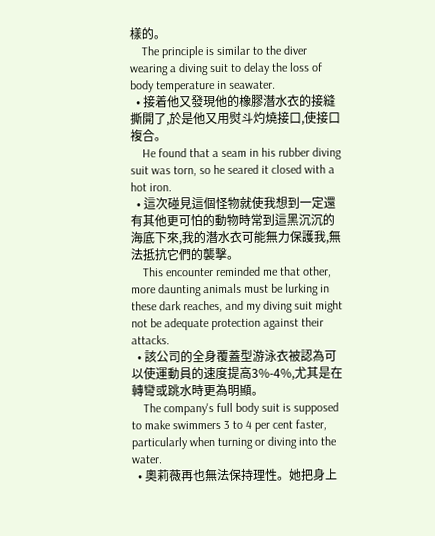樣的。
    The principle is similar to the diver wearing a diving suit to delay the loss of body temperature in seawater.
  • 接着他又發現他的橡膠潛水衣的接縫撕開了,於是他又用熨斗灼燒接口,使接口複合。
    He found that a seam in his rubber diving suit was torn, so he seared it closed with a hot iron.
  • 這次碰見這個怪物就使我想到一定還有其他更可怕的動物時常到這黑沉沉的海底下來,我的潛水衣可能無力保護我,無法抵抗它們的襲擊。
    This encounter reminded me that other, more daunting animals must be lurking in these dark reaches, and my diving suit might not be adequate protection against their attacks.
  • 該公司的全身覆蓋型游泳衣被認為可以使運動員的速度提高3%-4%,尤其是在轉彎或跳水時更為明顯。
    The company's full body suit is supposed to make swimmers 3 to 4 per cent faster, particularly when turning or diving into the water.
  • 奧莉薇再也無法保持理性。她把身上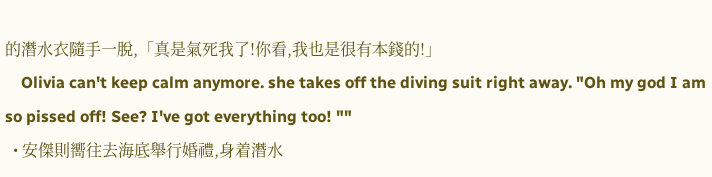的潛水衣隨手一脫,「真是氣死我了!你看,我也是很有本錢的!」
    Olivia can't keep calm anymore. she takes off the diving suit right away. "Oh my god I am so pissed off! See? I've got everything too! ""
  • 安傑則嚮往去海底舉行婚禮,身着潛水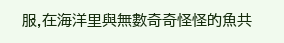服,在海洋里與無數奇奇怪怪的魚共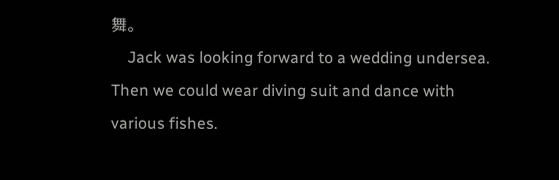舞。
    Jack was looking forward to a wedding undersea. Then we could wear diving suit and dance with various fishes.